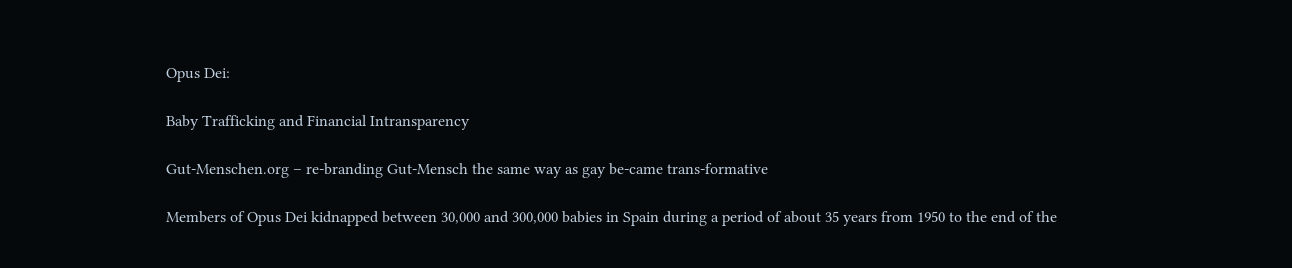Opus Dei:

Baby Trafficking and Financial Intransparency

Gut-Menschen.org – re-branding Gut-Mensch the same way as gay be-came trans-formative

Members of Opus Dei kidnapped between 30,000 and 300,000 babies in Spain during a period of about 35 years from 1950 to the end of the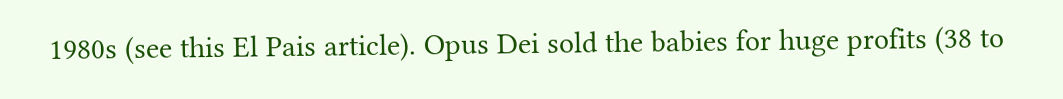1980s (see this El Pais article). Opus Dei sold the babies for huge profits (38 to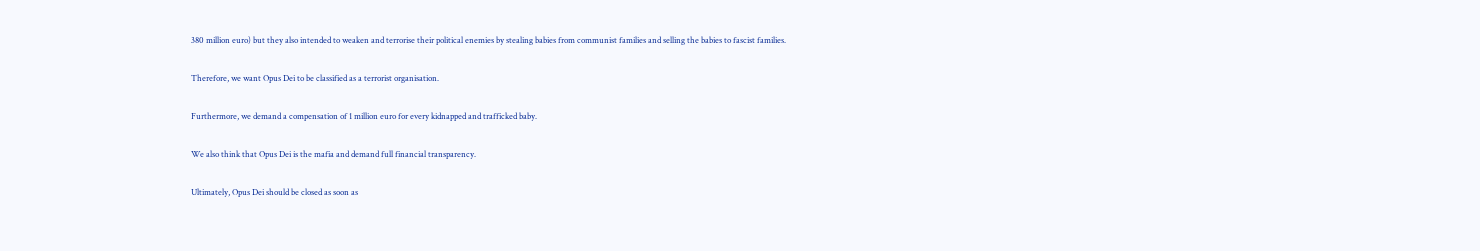380 million euro) but they also intended to weaken and terrorise their political enemies by stealing babies from communist families and selling the babies to fascist families.

Therefore, we want Opus Dei to be classified as a terrorist organisation.

Furthermore, we demand a compensation of 1 million euro for every kidnapped and trafficked baby.

We also think that Opus Dei is the mafia and demand full financial transparency.

Ultimately, Opus Dei should be closed as soon as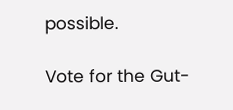possible.

Vote for the Gut-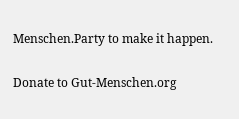Menschen.Party to make it happen.

Donate to Gut-Menschen.org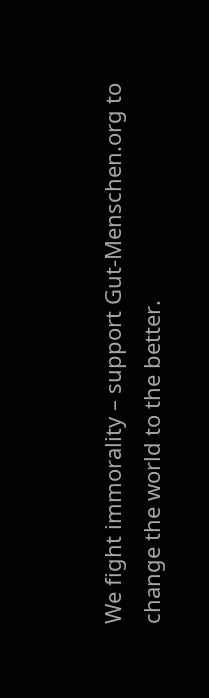We fight immorality – support Gut-Menschen.org to change the world to the better.